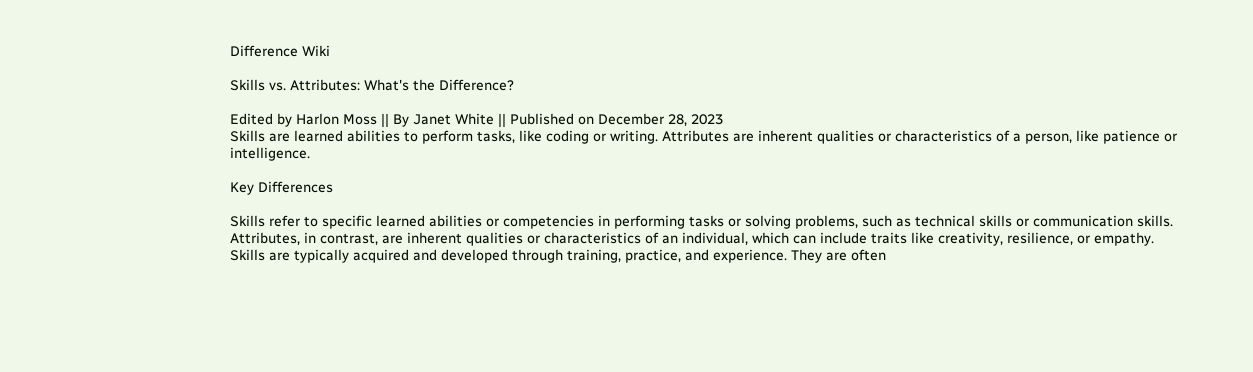Difference Wiki

Skills vs. Attributes: What's the Difference?

Edited by Harlon Moss || By Janet White || Published on December 28, 2023
Skills are learned abilities to perform tasks, like coding or writing. Attributes are inherent qualities or characteristics of a person, like patience or intelligence.

Key Differences

Skills refer to specific learned abilities or competencies in performing tasks or solving problems, such as technical skills or communication skills. Attributes, in contrast, are inherent qualities or characteristics of an individual, which can include traits like creativity, resilience, or empathy.
Skills are typically acquired and developed through training, practice, and experience. They are often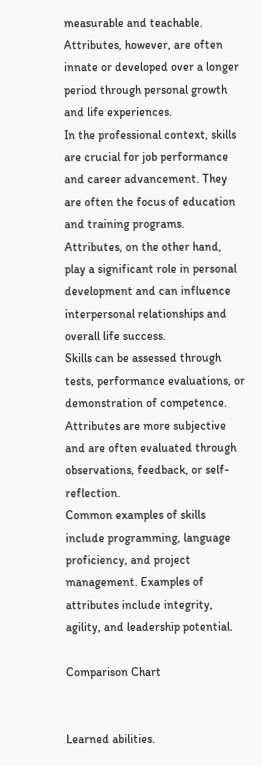measurable and teachable. Attributes, however, are often innate or developed over a longer period through personal growth and life experiences.
In the professional context, skills are crucial for job performance and career advancement. They are often the focus of education and training programs. Attributes, on the other hand, play a significant role in personal development and can influence interpersonal relationships and overall life success.
Skills can be assessed through tests, performance evaluations, or demonstration of competence. Attributes are more subjective and are often evaluated through observations, feedback, or self-reflection.
Common examples of skills include programming, language proficiency, and project management. Examples of attributes include integrity, agility, and leadership potential.

Comparison Chart


Learned abilities.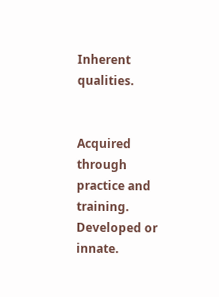Inherent qualities.


Acquired through practice and training.
Developed or innate.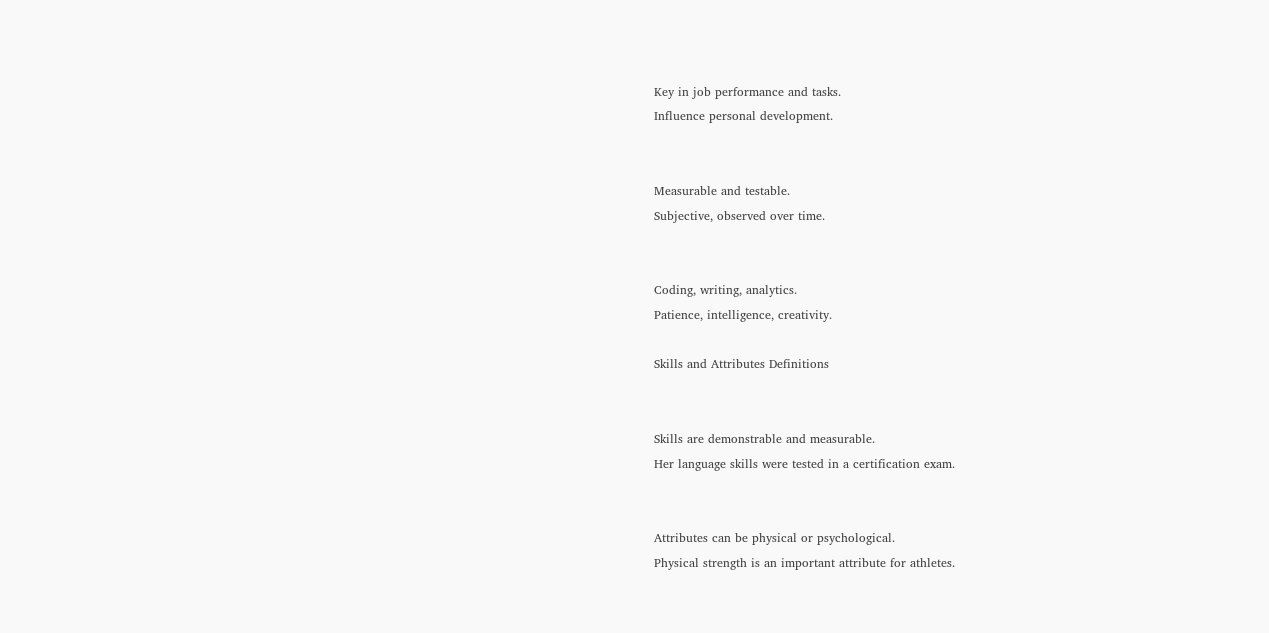Key in job performance and tasks.
Influence personal development.


Measurable and testable.
Subjective, observed over time.


Coding, writing, analytics.
Patience, intelligence, creativity.

Skills and Attributes Definitions


Skills are demonstrable and measurable.
Her language skills were tested in a certification exam.


Attributes can be physical or psychological.
Physical strength is an important attribute for athletes.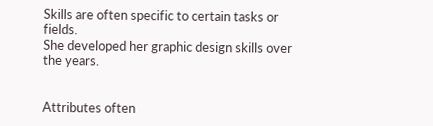Skills are often specific to certain tasks or fields.
She developed her graphic design skills over the years.


Attributes often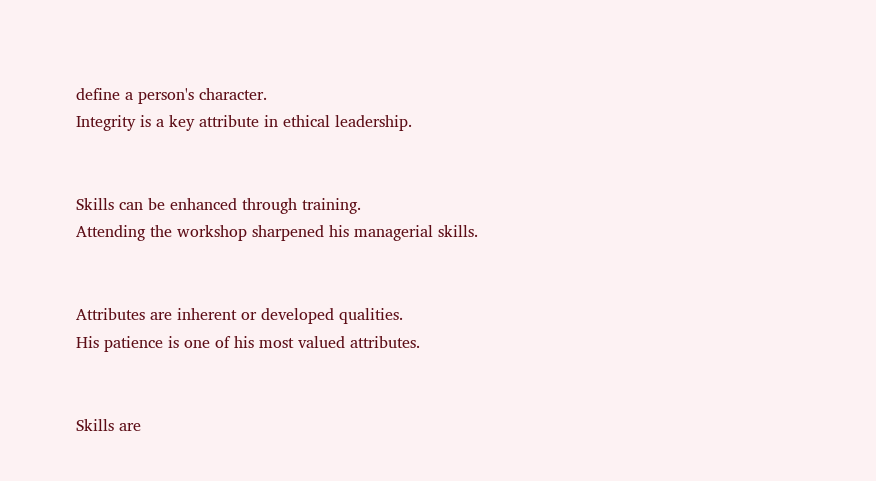define a person's character.
Integrity is a key attribute in ethical leadership.


Skills can be enhanced through training.
Attending the workshop sharpened his managerial skills.


Attributes are inherent or developed qualities.
His patience is one of his most valued attributes.


Skills are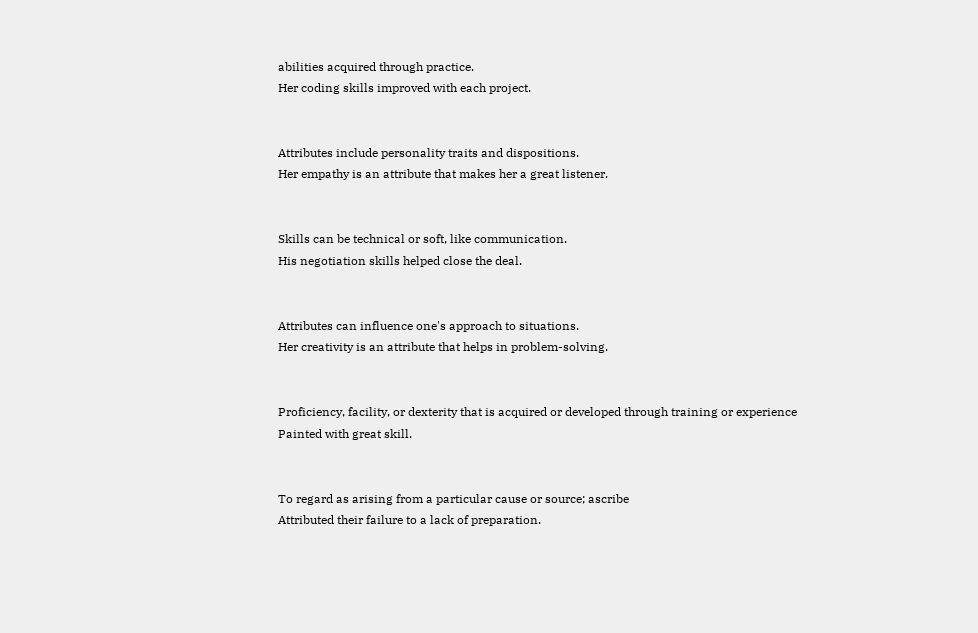abilities acquired through practice.
Her coding skills improved with each project.


Attributes include personality traits and dispositions.
Her empathy is an attribute that makes her a great listener.


Skills can be technical or soft, like communication.
His negotiation skills helped close the deal.


Attributes can influence one's approach to situations.
Her creativity is an attribute that helps in problem-solving.


Proficiency, facility, or dexterity that is acquired or developed through training or experience
Painted with great skill.


To regard as arising from a particular cause or source; ascribe
Attributed their failure to a lack of preparation.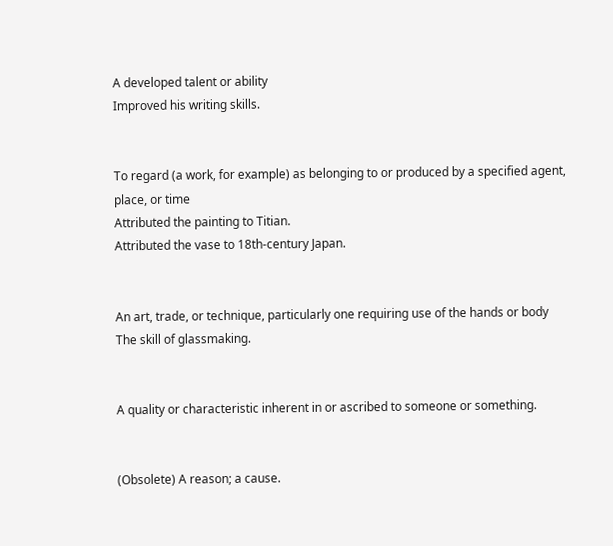A developed talent or ability
Improved his writing skills.


To regard (a work, for example) as belonging to or produced by a specified agent, place, or time
Attributed the painting to Titian.
Attributed the vase to 18th-century Japan.


An art, trade, or technique, particularly one requiring use of the hands or body
The skill of glassmaking.


A quality or characteristic inherent in or ascribed to someone or something.


(Obsolete) A reason; a cause.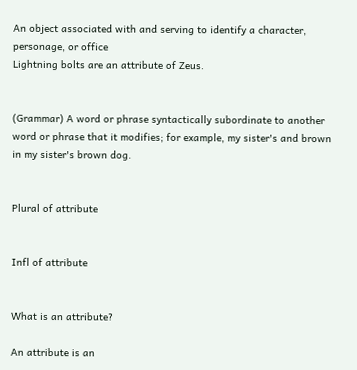An object associated with and serving to identify a character, personage, or office
Lightning bolts are an attribute of Zeus.


(Grammar) A word or phrase syntactically subordinate to another word or phrase that it modifies; for example, my sister's and brown in my sister's brown dog.


Plural of attribute


Infl of attribute


What is an attribute?

An attribute is an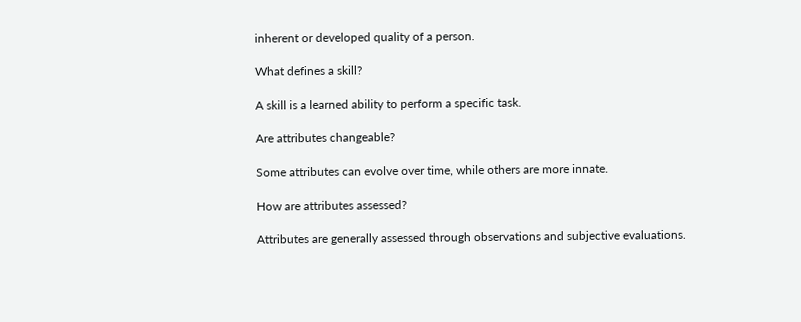inherent or developed quality of a person.

What defines a skill?

A skill is a learned ability to perform a specific task.

Are attributes changeable?

Some attributes can evolve over time, while others are more innate.

How are attributes assessed?

Attributes are generally assessed through observations and subjective evaluations.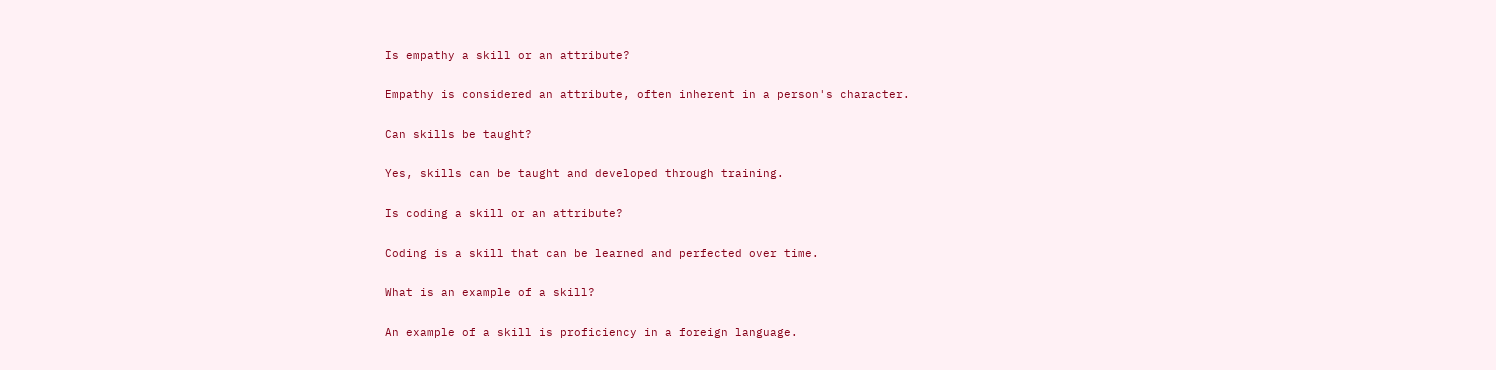Is empathy a skill or an attribute?

Empathy is considered an attribute, often inherent in a person's character.

Can skills be taught?

Yes, skills can be taught and developed through training.

Is coding a skill or an attribute?

Coding is a skill that can be learned and perfected over time.

What is an example of a skill?

An example of a skill is proficiency in a foreign language.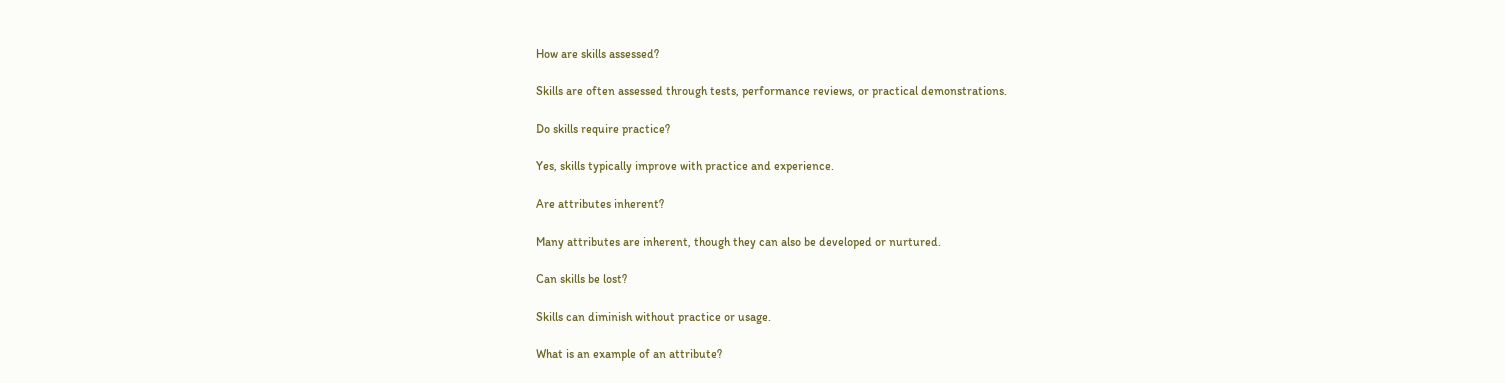How are skills assessed?

Skills are often assessed through tests, performance reviews, or practical demonstrations.

Do skills require practice?

Yes, skills typically improve with practice and experience.

Are attributes inherent?

Many attributes are inherent, though they can also be developed or nurtured.

Can skills be lost?

Skills can diminish without practice or usage.

What is an example of an attribute?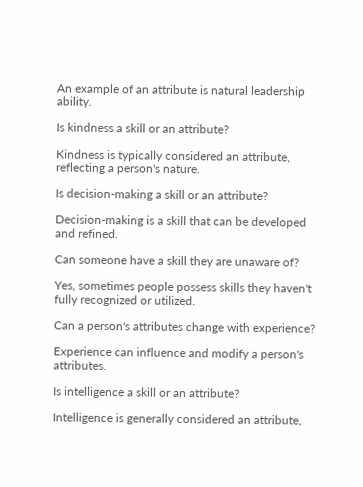An example of an attribute is natural leadership ability.

Is kindness a skill or an attribute?

Kindness is typically considered an attribute, reflecting a person's nature.

Is decision-making a skill or an attribute?

Decision-making is a skill that can be developed and refined.

Can someone have a skill they are unaware of?

Yes, sometimes people possess skills they haven't fully recognized or utilized.

Can a person's attributes change with experience?

Experience can influence and modify a person's attributes.

Is intelligence a skill or an attribute?

Intelligence is generally considered an attribute,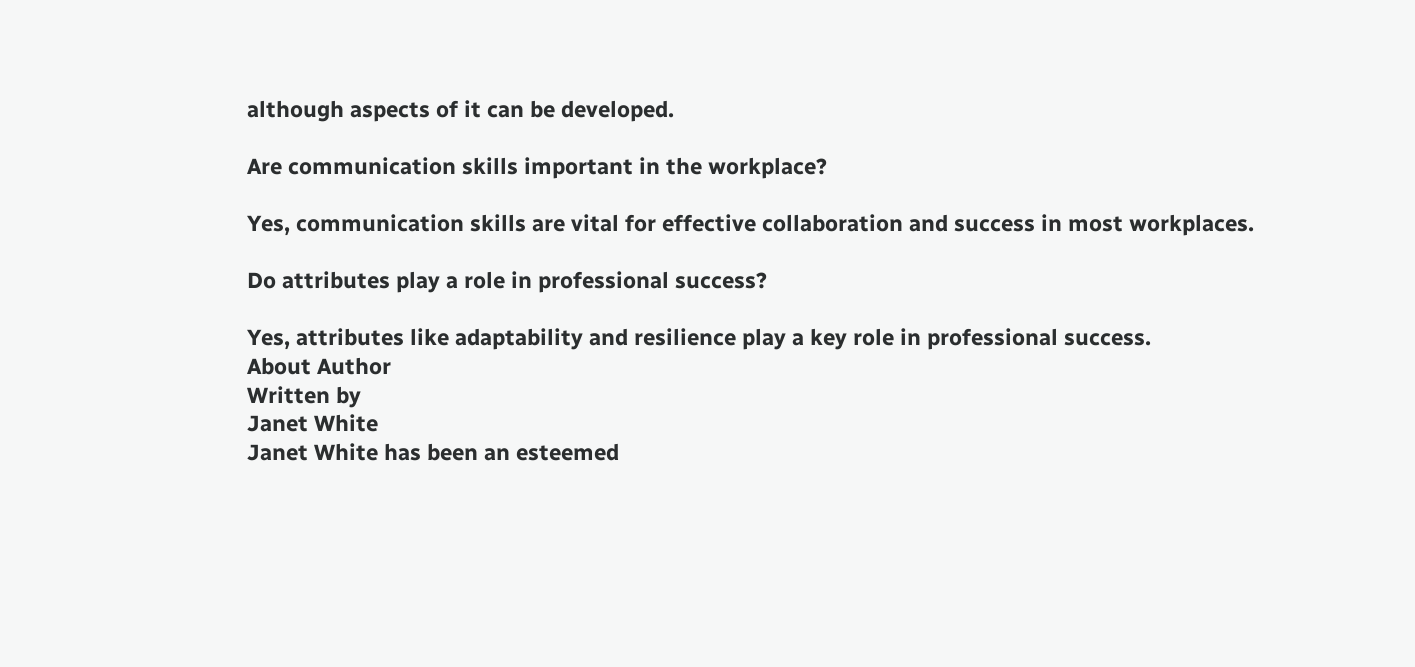although aspects of it can be developed.

Are communication skills important in the workplace?

Yes, communication skills are vital for effective collaboration and success in most workplaces.

Do attributes play a role in professional success?

Yes, attributes like adaptability and resilience play a key role in professional success.
About Author
Written by
Janet White
Janet White has been an esteemed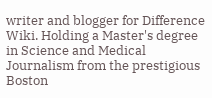writer and blogger for Difference Wiki. Holding a Master's degree in Science and Medical Journalism from the prestigious Boston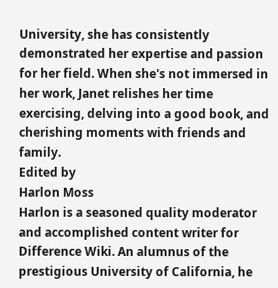University, she has consistently demonstrated her expertise and passion for her field. When she's not immersed in her work, Janet relishes her time exercising, delving into a good book, and cherishing moments with friends and family.
Edited by
Harlon Moss
Harlon is a seasoned quality moderator and accomplished content writer for Difference Wiki. An alumnus of the prestigious University of California, he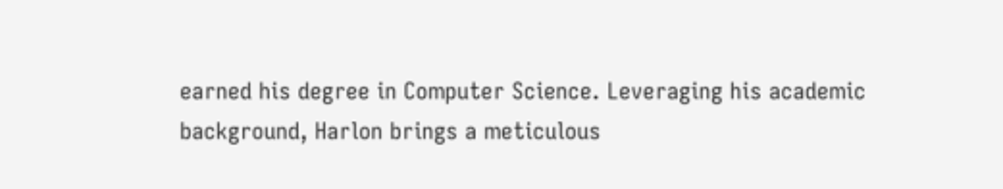earned his degree in Computer Science. Leveraging his academic background, Harlon brings a meticulous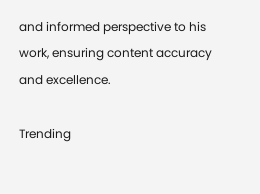and informed perspective to his work, ensuring content accuracy and excellence.

Trending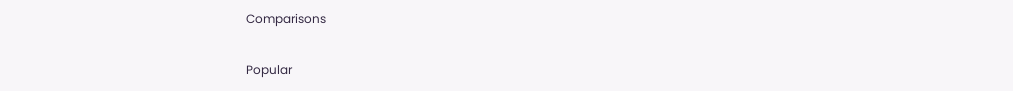Comparisons

Popular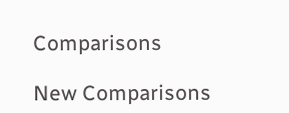Comparisons

New Comparisons